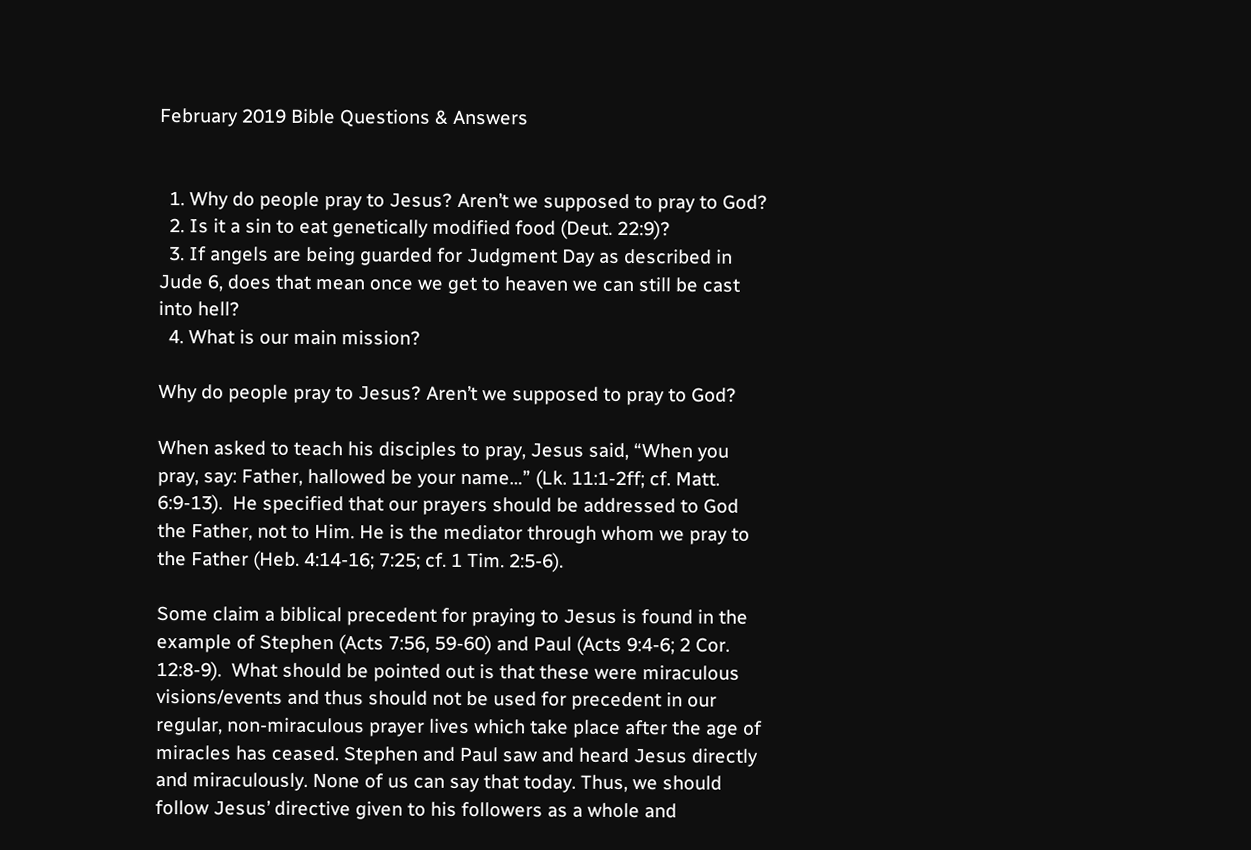February 2019 Bible Questions & Answers


  1. Why do people pray to Jesus? Aren’t we supposed to pray to God?
  2. Is it a sin to eat genetically modified food (Deut. 22:9)?
  3. If angels are being guarded for Judgment Day as described in Jude 6, does that mean once we get to heaven we can still be cast into hell?
  4. What is our main mission?

Why do people pray to Jesus? Aren’t we supposed to pray to God?

When asked to teach his disciples to pray, Jesus said, “When you pray, say: Father, hallowed be your name…” (Lk. 11:1-2ff; cf. Matt. 6:9-13).  He specified that our prayers should be addressed to God the Father, not to Him. He is the mediator through whom we pray to the Father (Heb. 4:14-16; 7:25; cf. 1 Tim. 2:5-6).

Some claim a biblical precedent for praying to Jesus is found in the example of Stephen (Acts 7:56, 59-60) and Paul (Acts 9:4-6; 2 Cor. 12:8-9).  What should be pointed out is that these were miraculous visions/events and thus should not be used for precedent in our regular, non-miraculous prayer lives which take place after the age of miracles has ceased. Stephen and Paul saw and heard Jesus directly and miraculously. None of us can say that today. Thus, we should follow Jesus’ directive given to his followers as a whole and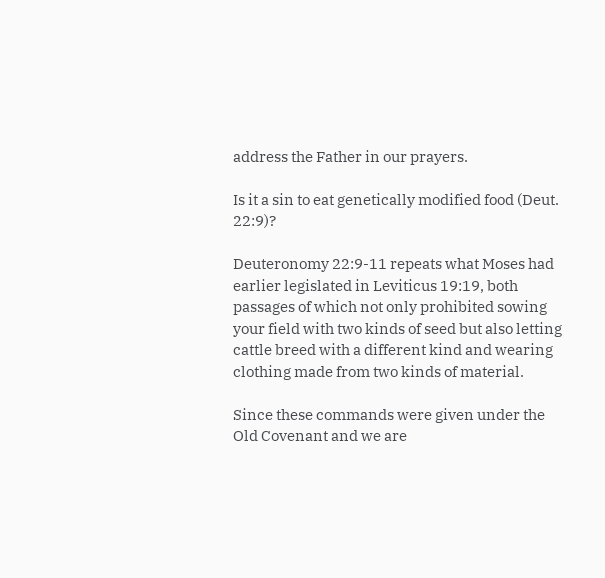address the Father in our prayers.

Is it a sin to eat genetically modified food (Deut. 22:9)?

Deuteronomy 22:9-11 repeats what Moses had earlier legislated in Leviticus 19:19, both passages of which not only prohibited sowing your field with two kinds of seed but also letting cattle breed with a different kind and wearing clothing made from two kinds of material.

Since these commands were given under the Old Covenant and we are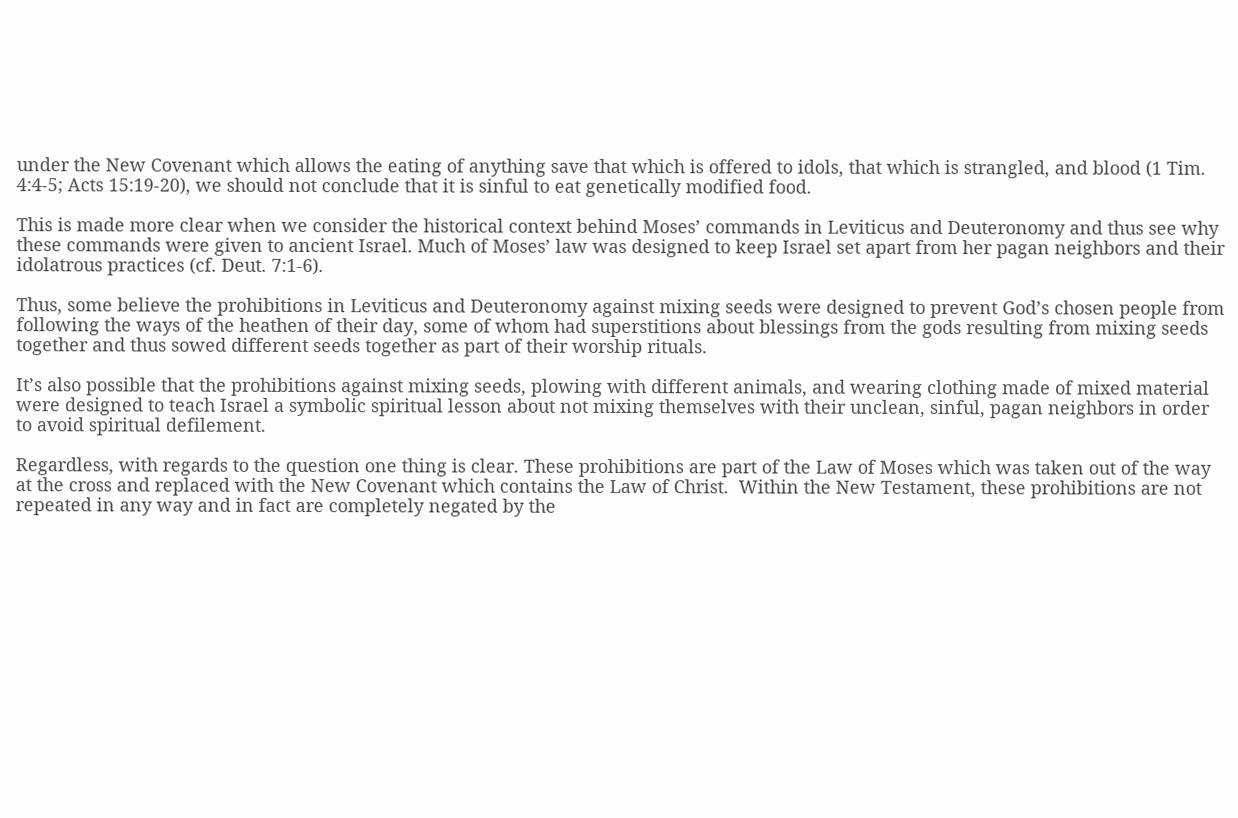under the New Covenant which allows the eating of anything save that which is offered to idols, that which is strangled, and blood (1 Tim. 4:4-5; Acts 15:19-20), we should not conclude that it is sinful to eat genetically modified food.

This is made more clear when we consider the historical context behind Moses’ commands in Leviticus and Deuteronomy and thus see why these commands were given to ancient Israel. Much of Moses’ law was designed to keep Israel set apart from her pagan neighbors and their idolatrous practices (cf. Deut. 7:1-6).

Thus, some believe the prohibitions in Leviticus and Deuteronomy against mixing seeds were designed to prevent God’s chosen people from following the ways of the heathen of their day, some of whom had superstitions about blessings from the gods resulting from mixing seeds together and thus sowed different seeds together as part of their worship rituals.

It’s also possible that the prohibitions against mixing seeds, plowing with different animals, and wearing clothing made of mixed material were designed to teach Israel a symbolic spiritual lesson about not mixing themselves with their unclean, sinful, pagan neighbors in order to avoid spiritual defilement.

Regardless, with regards to the question one thing is clear. These prohibitions are part of the Law of Moses which was taken out of the way at the cross and replaced with the New Covenant which contains the Law of Christ.  Within the New Testament, these prohibitions are not repeated in any way and in fact are completely negated by the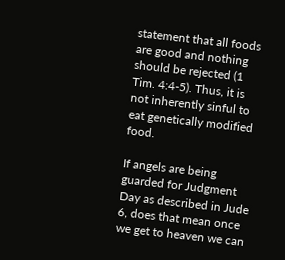statement that all foods are good and nothing should be rejected (1 Tim. 4:4-5). Thus, it is not inherently sinful to eat genetically modified food.

If angels are being guarded for Judgment Day as described in Jude 6, does that mean once we get to heaven we can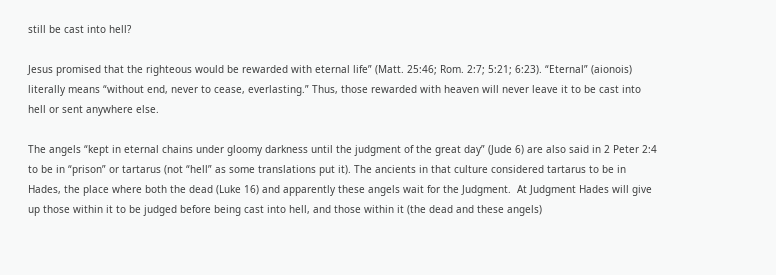still be cast into hell?

Jesus promised that the righteous would be rewarded with eternal life” (Matt. 25:46; Rom. 2:7; 5:21; 6:23). “Eternal” (aionois) literally means “without end, never to cease, everlasting.” Thus, those rewarded with heaven will never leave it to be cast into hell or sent anywhere else.

The angels “kept in eternal chains under gloomy darkness until the judgment of the great day” (Jude 6) are also said in 2 Peter 2:4 to be in “prison” or tartarus (not “hell” as some translations put it). The ancients in that culture considered tartarus to be in Hades, the place where both the dead (Luke 16) and apparently these angels wait for the Judgment.  At Judgment Hades will give up those within it to be judged before being cast into hell, and those within it (the dead and these angels)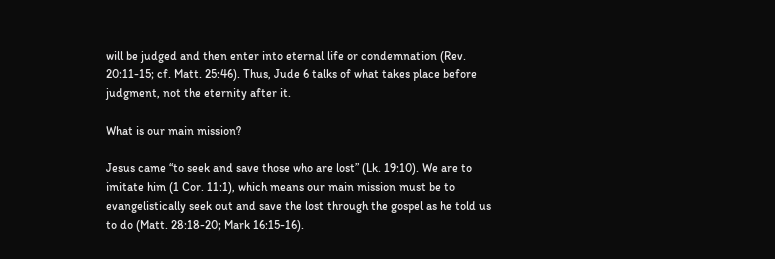will be judged and then enter into eternal life or condemnation (Rev. 20:11-15; cf. Matt. 25:46). Thus, Jude 6 talks of what takes place before judgment, not the eternity after it.

What is our main mission?

Jesus came “to seek and save those who are lost” (Lk. 19:10). We are to imitate him (1 Cor. 11:1), which means our main mission must be to evangelistically seek out and save the lost through the gospel as he told us to do (Matt. 28:18-20; Mark 16:15-16).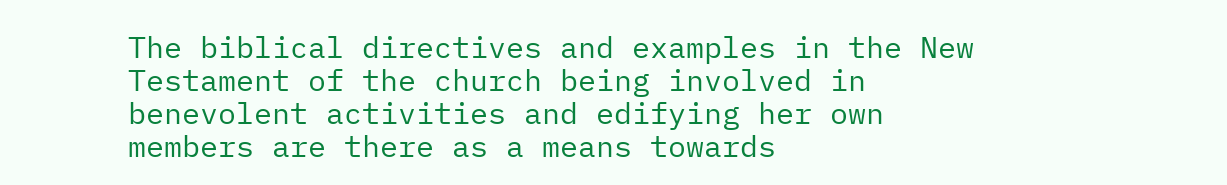The biblical directives and examples in the New Testament of the church being involved in benevolent activities and edifying her own members are there as a means towards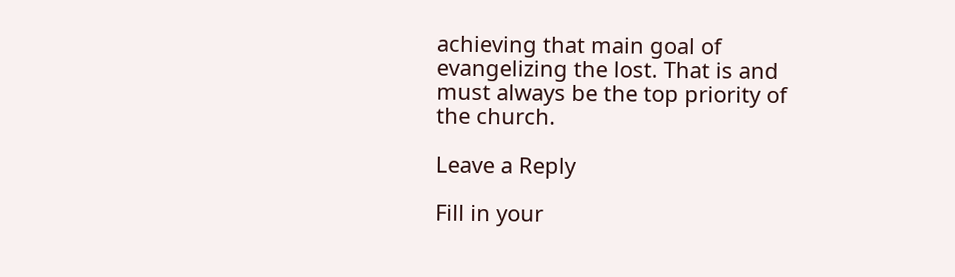achieving that main goal of evangelizing the lost. That is and must always be the top priority of the church.

Leave a Reply

Fill in your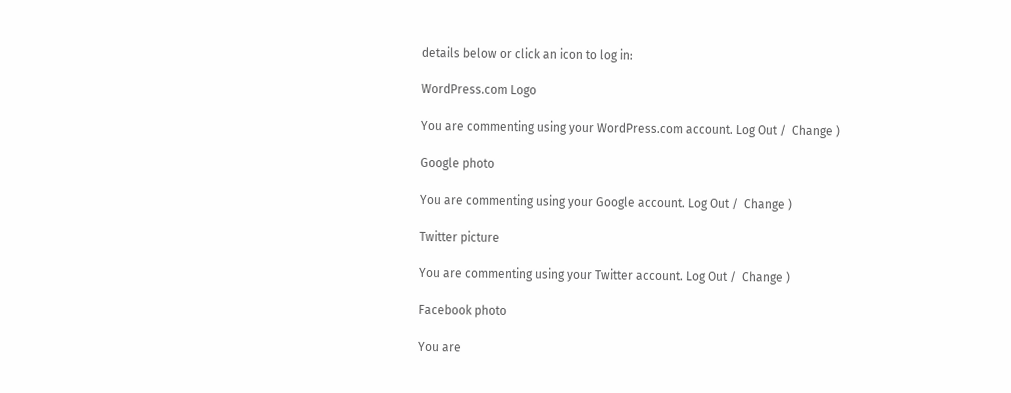details below or click an icon to log in:

WordPress.com Logo

You are commenting using your WordPress.com account. Log Out /  Change )

Google photo

You are commenting using your Google account. Log Out /  Change )

Twitter picture

You are commenting using your Twitter account. Log Out /  Change )

Facebook photo

You are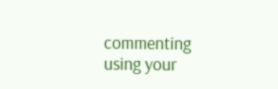commenting using your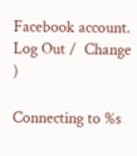Facebook account. Log Out /  Change )

Connecting to %s